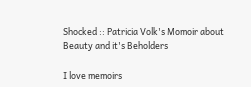Shocked :: Patricia Volk's Momoir about Beauty and it's Beholders

I love memoirs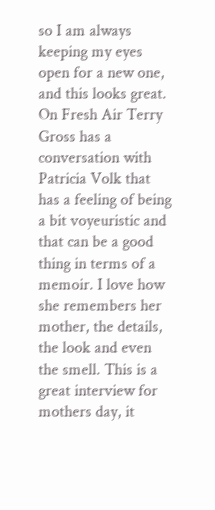so I am always keeping my eyes open for a new one, and this looks great. On Fresh Air Terry Gross has a conversation with Patricia Volk that has a feeling of being a bit voyeuristic and that can be a good thing in terms of a memoir. I love how she remembers her mother, the details, the look and even the smell. This is a great interview for mothers day, it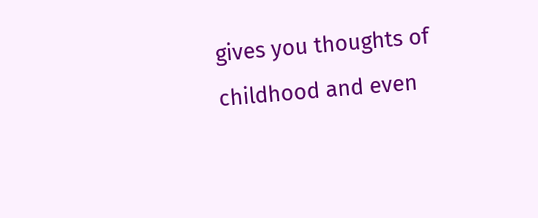gives you thoughts of childhood and even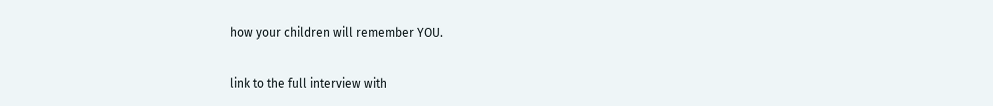how your children will remember YOU.

link to the full interview with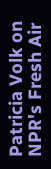Patricia Volk on NPR's Fresh Air